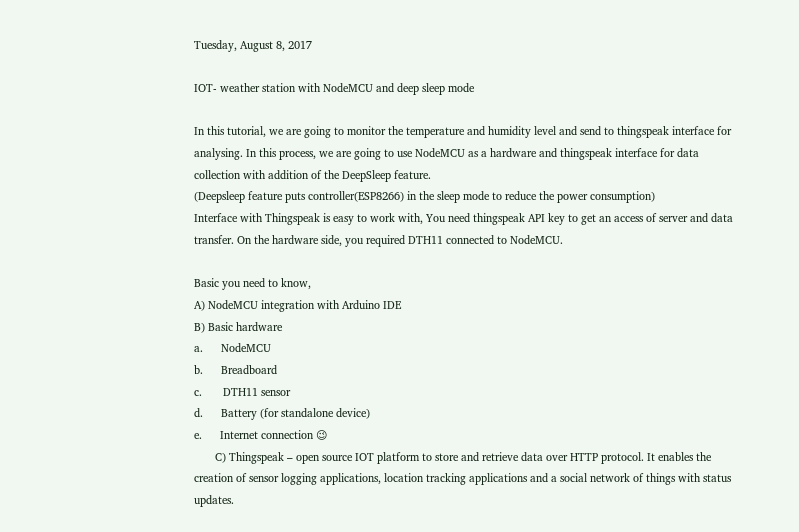Tuesday, August 8, 2017

IOT- weather station with NodeMCU and deep sleep mode

In this tutorial, we are going to monitor the temperature and humidity level and send to thingspeak interface for analysing. In this process, we are going to use NodeMCU as a hardware and thingspeak interface for data collection with addition of the DeepSleep feature.
(Deepsleep feature puts controller(ESP8266) in the sleep mode to reduce the power consumption)
Interface with Thingspeak is easy to work with, You need thingspeak API key to get an access of server and data transfer. On the hardware side, you required DTH11 connected to NodeMCU.

Basic you need to know,
A) NodeMCU integration with Arduino IDE
B) Basic hardware
a.      NodeMCU
b.      Breadboard
c.       DTH11 sensor
d.      Battery (for standalone device)
e.      Internet connection 😉
       C) Thingspeak – open source IOT platform to store and retrieve data over HTTP protocol. It enables the creation of sensor logging applications, location tracking applications and a social network of things with status updates.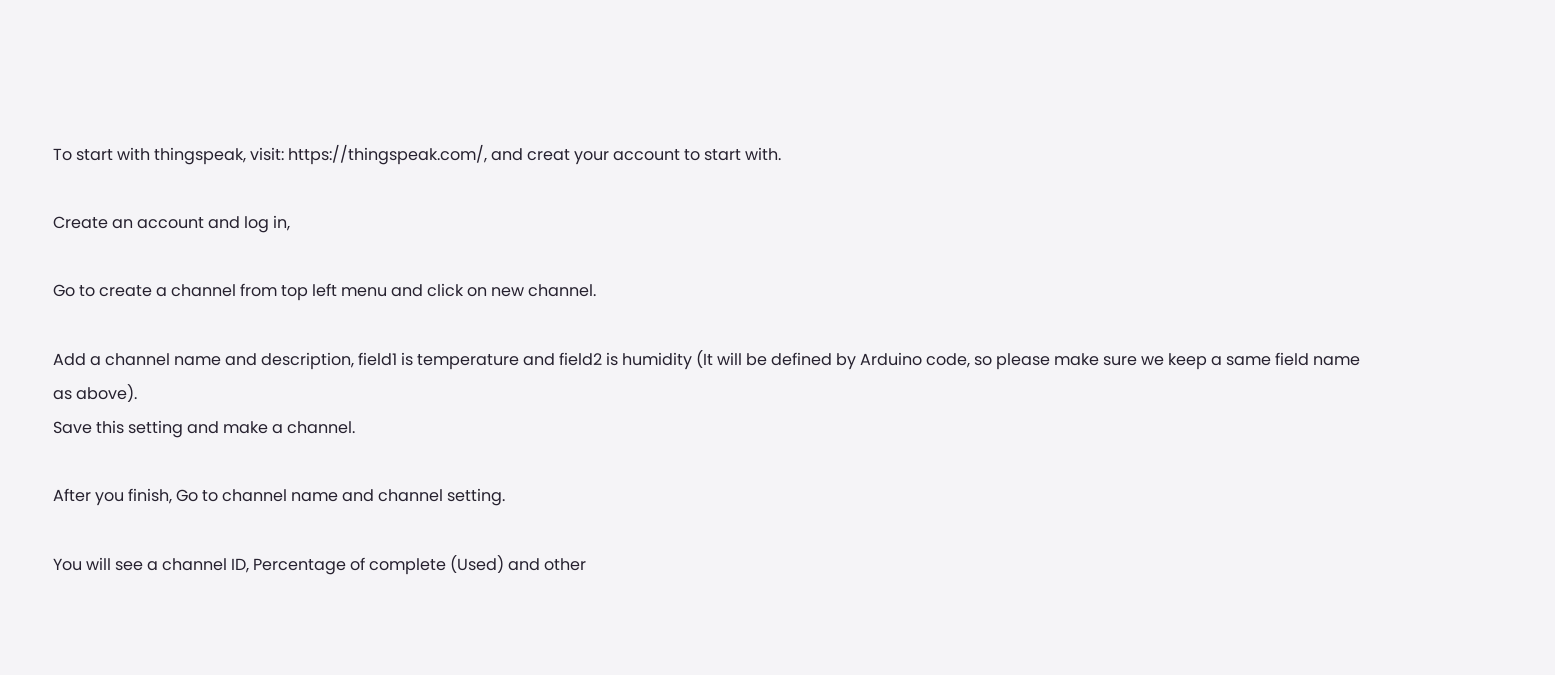To start with thingspeak, visit: https://thingspeak.com/, and creat your account to start with.

Create an account and log in,

Go to create a channel from top left menu and click on new channel.

Add a channel name and description, field1 is temperature and field2 is humidity (It will be defined by Arduino code, so please make sure we keep a same field name as above).
Save this setting and make a channel.

After you finish, Go to channel name and channel setting.

You will see a channel ID, Percentage of complete (Used) and other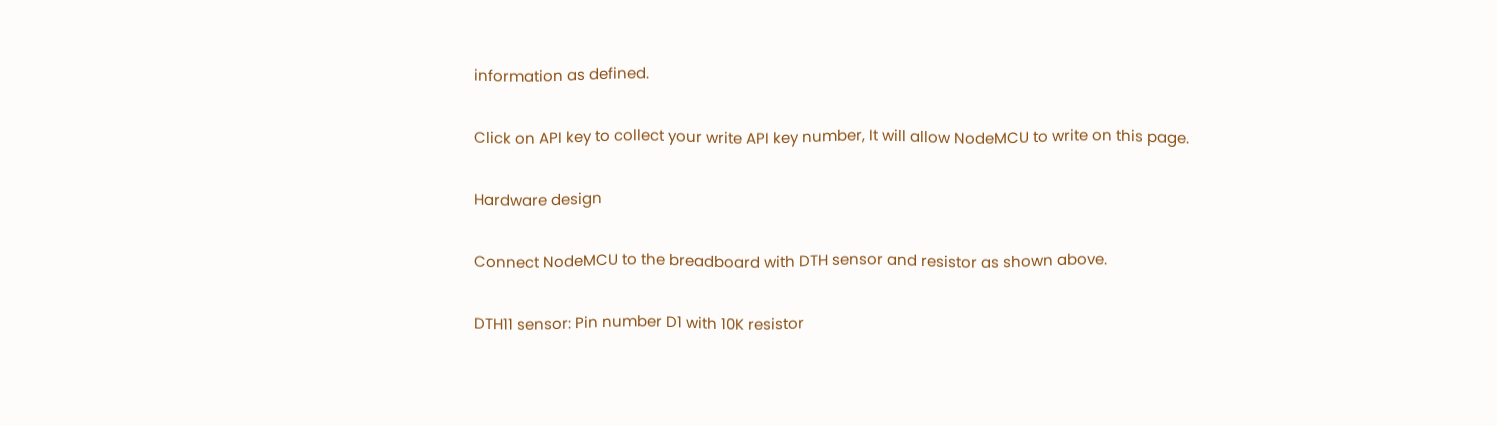information as defined.

Click on API key to collect your write API key number, It will allow NodeMCU to write on this page.

Hardware design

Connect NodeMCU to the breadboard with DTH sensor and resistor as shown above.

DTH11 sensor: Pin number D1 with 10K resistor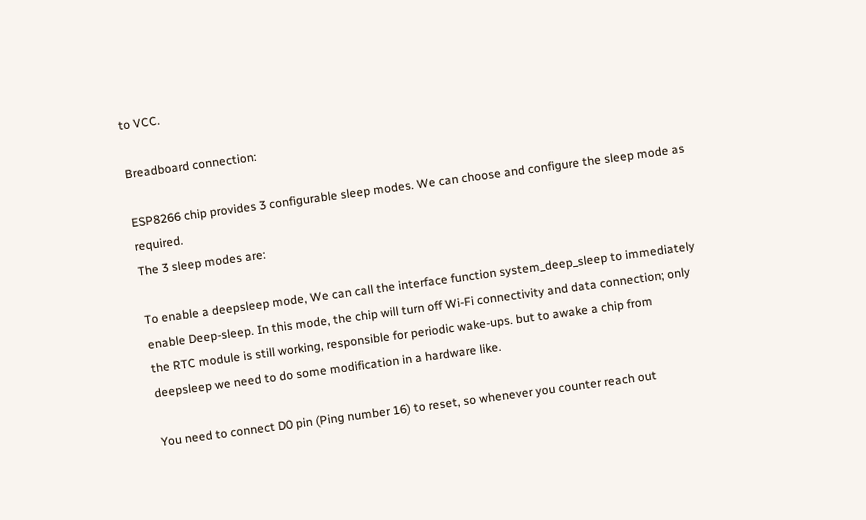to VCC.

Breadboard connection:

ESP8266 chip provides 3 configurable sleep modes. We can choose and configure the sleep mode as required.
The 3 sleep modes are:

To enable a deepsleep mode, We can call the interface function system_deep_sleep to immediately enable Deep-sleep. In this mode, the chip will turn off Wi-Fi connectivity and data connection; only the RTC module is still working, responsible for periodic wake-ups. but to awake a chip from deepsleep we need to do some modification in a hardware like.

You need to connect D0 pin (Ping number 16) to reset, so whenever you counter reach out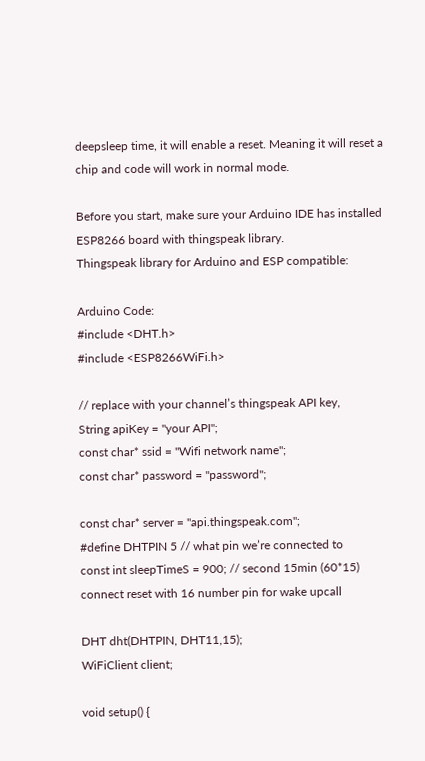deepsleep time, it will enable a reset. Meaning it will reset a chip and code will work in normal mode.

Before you start, make sure your Arduino IDE has installed ESP8266 board with thingspeak library.
Thingspeak library for Arduino and ESP compatible:

Arduino Code:
#include <DHT.h>
#include <ESP8266WiFi.h>

// replace with your channel’s thingspeak API key,
String apiKey = "your API";
const char* ssid = "Wifi network name";
const char* password = "password";

const char* server = "api.thingspeak.com";
#define DHTPIN 5 // what pin we’re connected to
const int sleepTimeS = 900; // second 15min (60*15) connect reset with 16 number pin for wake upcall

DHT dht(DHTPIN, DHT11,15);
WiFiClient client;

void setup() {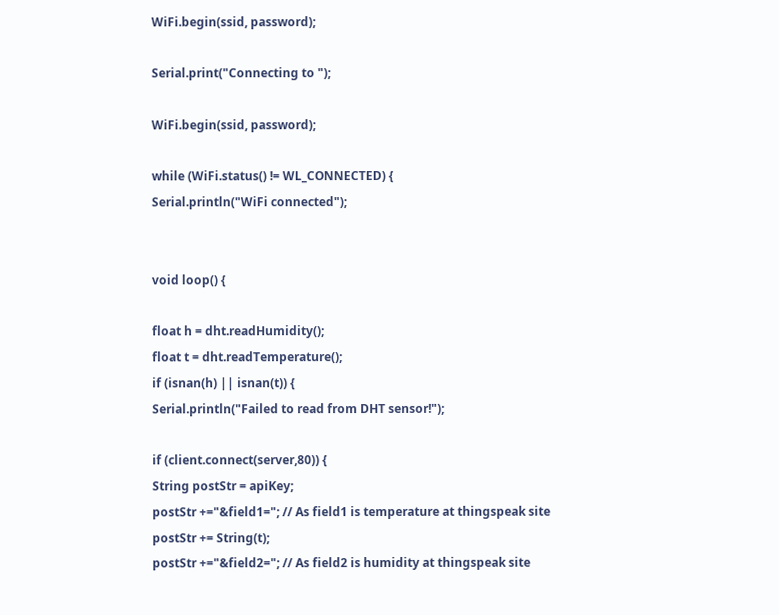WiFi.begin(ssid, password);

Serial.print("Connecting to ");

WiFi.begin(ssid, password);

while (WiFi.status() != WL_CONNECTED) {
Serial.println("WiFi connected");


void loop() {

float h = dht.readHumidity();
float t = dht.readTemperature();
if (isnan(h) || isnan(t)) {
Serial.println("Failed to read from DHT sensor!");

if (client.connect(server,80)) {
String postStr = apiKey;
postStr +="&field1="; // As field1 is temperature at thingspeak site
postStr += String(t);
postStr +="&field2="; // As field2 is humidity at thingspeak site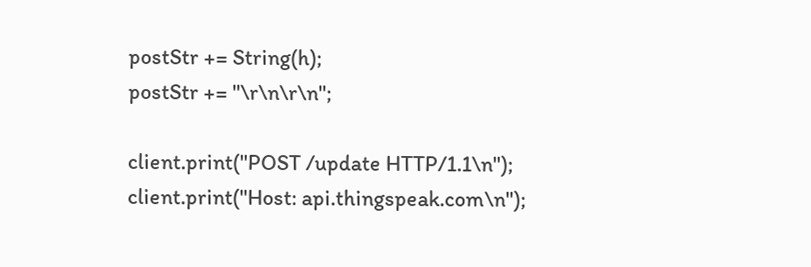postStr += String(h);
postStr += "\r\n\r\n";

client.print("POST /update HTTP/1.1\n");
client.print("Host: api.thingspeak.com\n");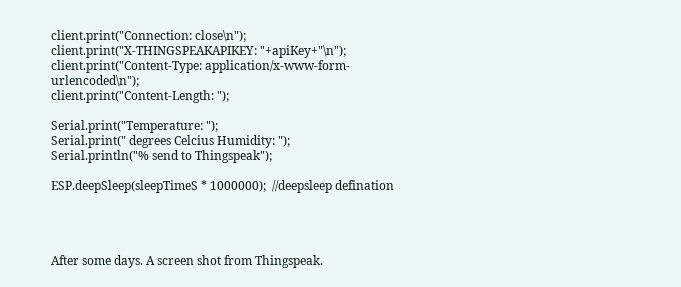client.print("Connection: close\n");
client.print("X-THINGSPEAKAPIKEY: "+apiKey+"\n");
client.print("Content-Type: application/x-www-form-urlencoded\n");
client.print("Content-Length: ");

Serial.print("Temperature: ");
Serial.print(" degrees Celcius Humidity: ");
Serial.println("% send to Thingspeak");

ESP.deepSleep(sleepTimeS * 1000000);  //deepsleep defination




After some days. A screen shot from Thingspeak.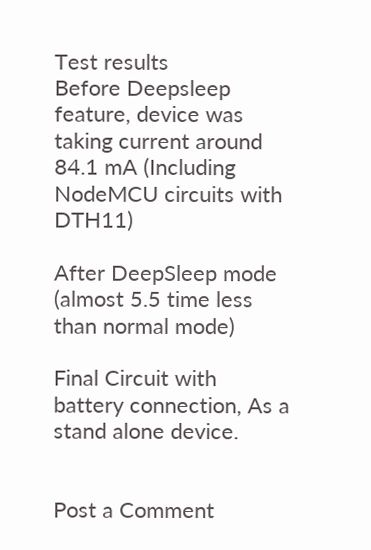Test results
Before Deepsleep feature, device was taking current around  84.1 mA (Including NodeMCU circuits with DTH11)

After DeepSleep mode (almost 5.5 time less than normal mode)

Final Circuit with battery connection, As a stand alone device.


Post a Comment